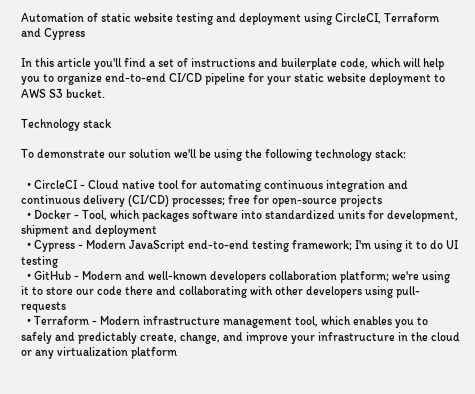Automation of static website testing and deployment using CircleCI, Terraform and Cypress

In this article you'll find a set of instructions and builerplate code, which will help you to organize end-to-end CI/CD pipeline for your static website deployment to AWS S3 bucket.

Technology stack

To demonstrate our solution we'll be using the following technology stack:

  • CircleCI - Cloud native tool for automating continuous integration and continuous delivery (CI/CD) processes; free for open-source projects
  • Docker - Tool, which packages software into standardized units for development, shipment and deployment
  • Cypress - Modern JavaScript end-to-end testing framework; I'm using it to do UI testing
  • GitHub - Modern and well-known developers collaboration platform; we're using it to store our code there and collaborating with other developers using pull-requests
  • Terraform - Modern infrastructure management tool, which enables you to safely and predictably create, change, and improve your infrastructure in the cloud or any virtualization platform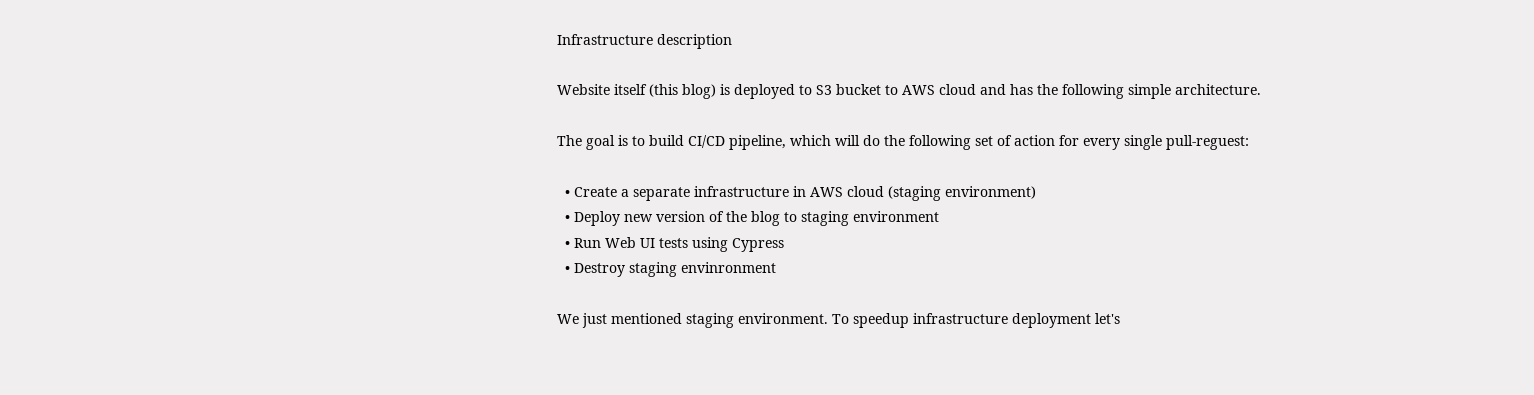Infrastructure description

Website itself (this blog) is deployed to S3 bucket to AWS cloud and has the following simple architecture.

The goal is to build CI/CD pipeline, which will do the following set of action for every single pull-reguest:

  • Create a separate infrastructure in AWS cloud (staging environment)
  • Deploy new version of the blog to staging environment
  • Run Web UI tests using Cypress
  • Destroy staging envinronment

We just mentioned staging environment. To speedup infrastructure deployment let's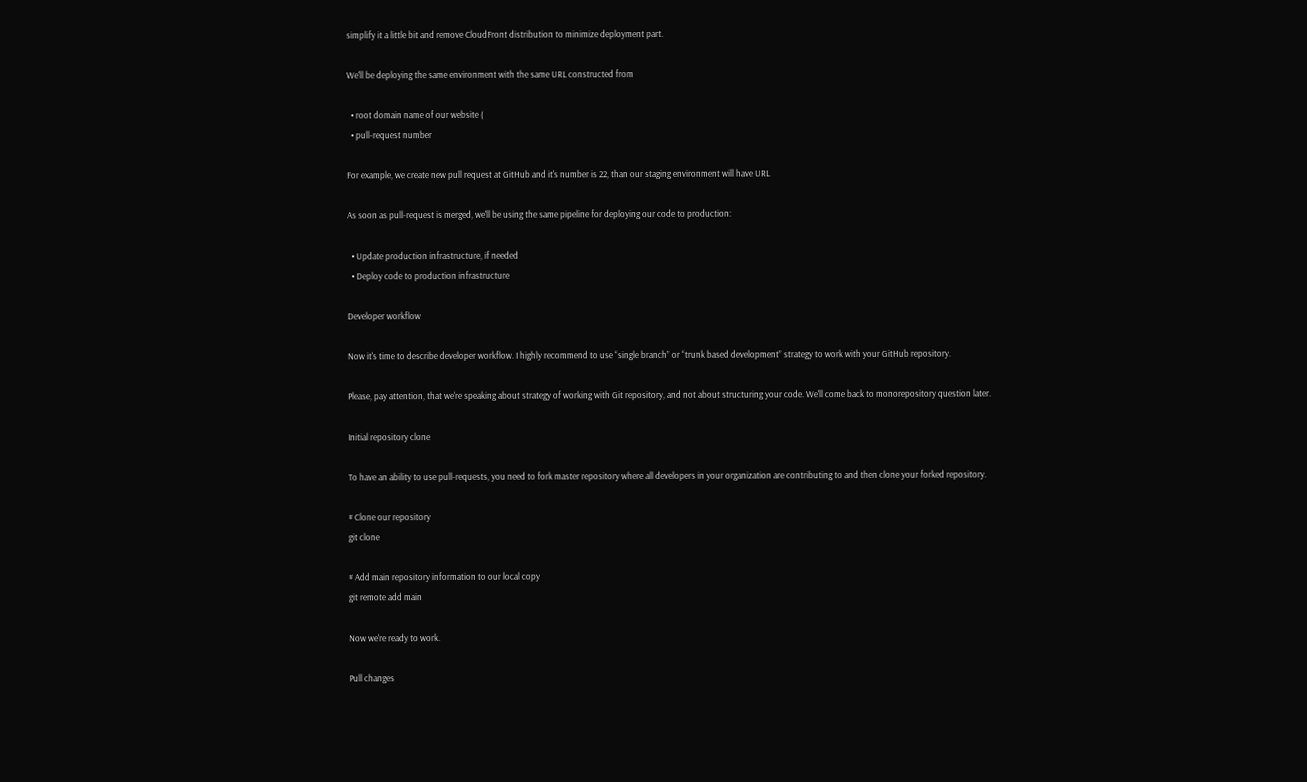simplify it a little bit and remove CloudFront distribution to minimize deployment part.

We'll be deploying the same environment with the same URL constructed from

  • root domain name of our website (
  • pull-request number

For example, we create new pull request at GitHub and it's number is 22, than our staging environment will have URL

As soon as pull-request is merged, we'll be using the same pipeline for deploying our code to production:

  • Update production infrastructure, if needed
  • Deploy code to production infrastructure

Developer workflow

Now it's time to describe developer workflow. I highly recommend to use “single branch” or “trunk based development” strategy to work with your GitHub repository.

Please, pay attention, that we're speaking about strategy of working with Git repository, and not about structuring your code. We'll come back to monorepository question later.

Initial repository clone

To have an ability to use pull-requests, you need to fork master repository where all developers in your organization are contributing to and then clone your forked repository.

# Clone our repository
git clone

# Add main repository information to our local copy
git remote add main

Now we're ready to work.

Pull changes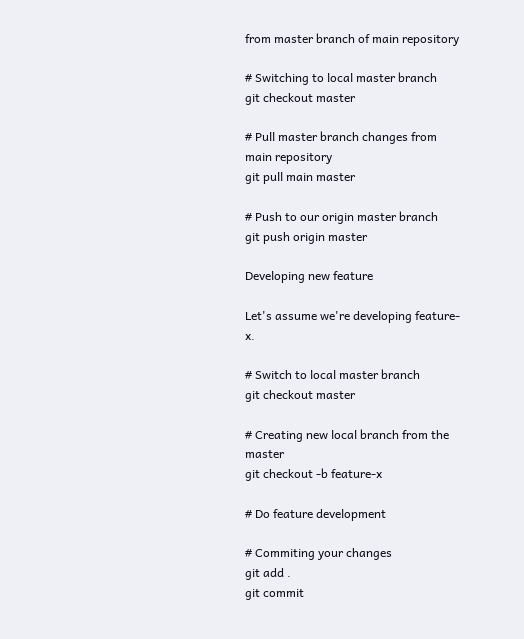from master branch of main repository

# Switching to local master branch
git checkout master

# Pull master branch changes from main repository
git pull main master

# Push to our origin master branch
git push origin master

Developing new feature

Let's assume we're developing feature-x.

# Switch to local master branch
git checkout master

# Creating new local branch from the master
git checkout -b feature-x

# Do feature development

# Commiting your changes
git add .
git commit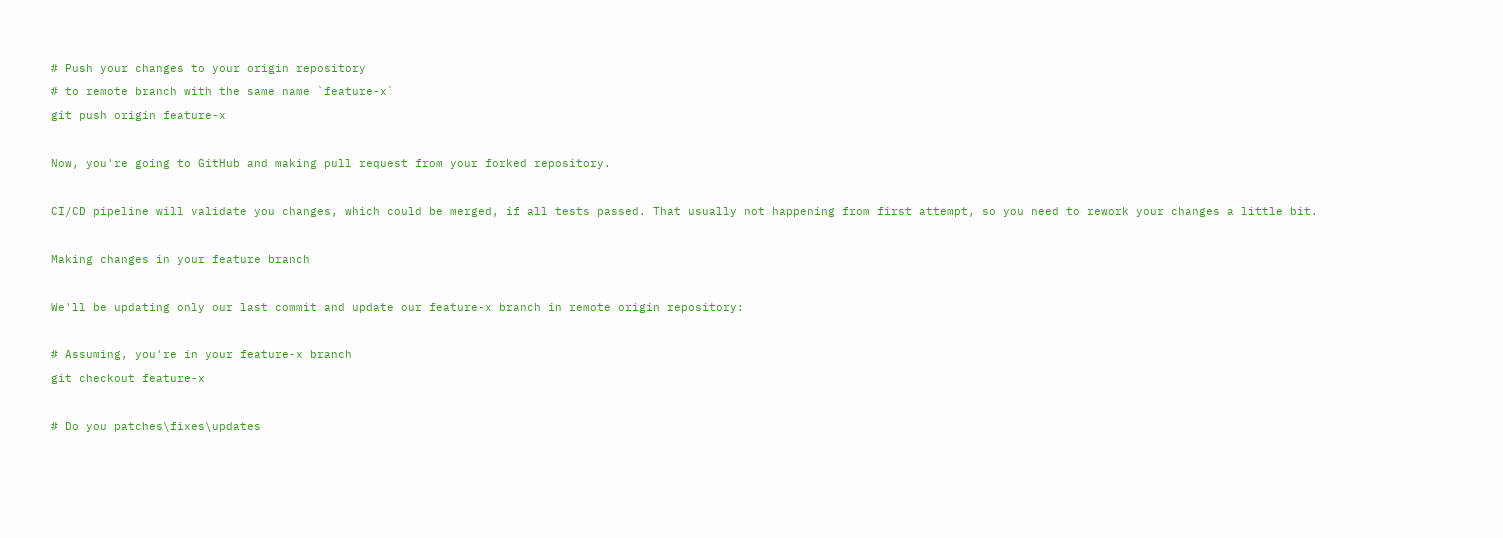# Push your changes to your origin repository
# to remote branch with the same name `feature-x`
git push origin feature-x

Now, you're going to GitHub and making pull request from your forked repository.

CI/CD pipeline will validate you changes, which could be merged, if all tests passed. That usually not happening from first attempt, so you need to rework your changes a little bit.

Making changes in your feature branch

We'll be updating only our last commit and update our feature-x branch in remote origin repository:

# Assuming, you're in your feature-x branch
git checkout feature-x

# Do you patches\fixes\updates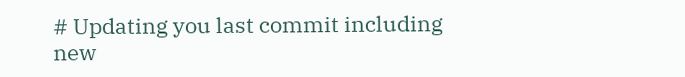# Updating you last commit including new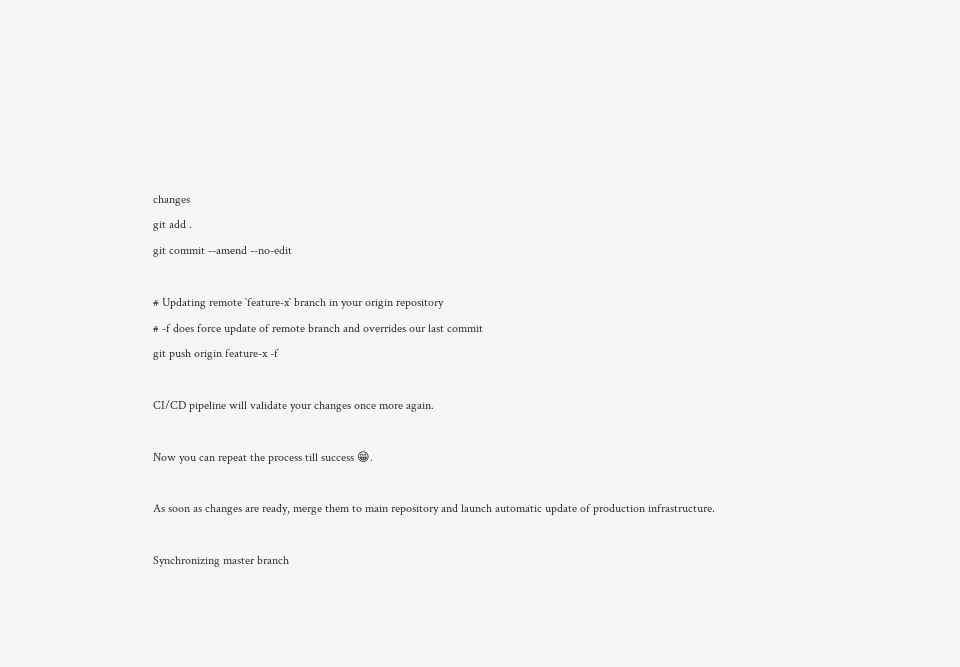changes
git add .
git commit --amend --no-edit

# Updating remote `feature-x` branch in your origin repository
# -f does force update of remote branch and overrides our last commit
git push origin feature-x -f

CI/CD pipeline will validate your changes once more again.

Now you can repeat the process till success 😁.

As soon as changes are ready, merge them to main repository and launch automatic update of production infrastructure.

Synchronizing master branch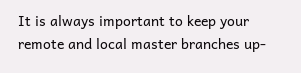It is always important to keep your remote and local master branches up-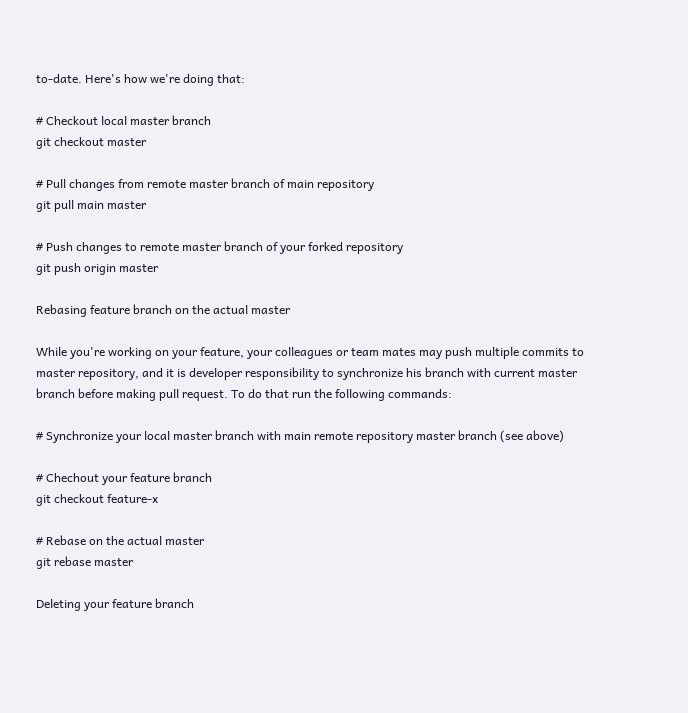to-date. Here's how we're doing that:

# Checkout local master branch
git checkout master

# Pull changes from remote master branch of main repository
git pull main master

# Push changes to remote master branch of your forked repository
git push origin master

Rebasing feature branch on the actual master

While you're working on your feature, your colleagues or team mates may push multiple commits to master repository, and it is developer responsibility to synchronize his branch with current master branch before making pull request. To do that run the following commands:

# Synchronize your local master branch with main remote repository master branch (see above)

# Chechout your feature branch
git checkout feature-x

# Rebase on the actual master
git rebase master

Deleting your feature branch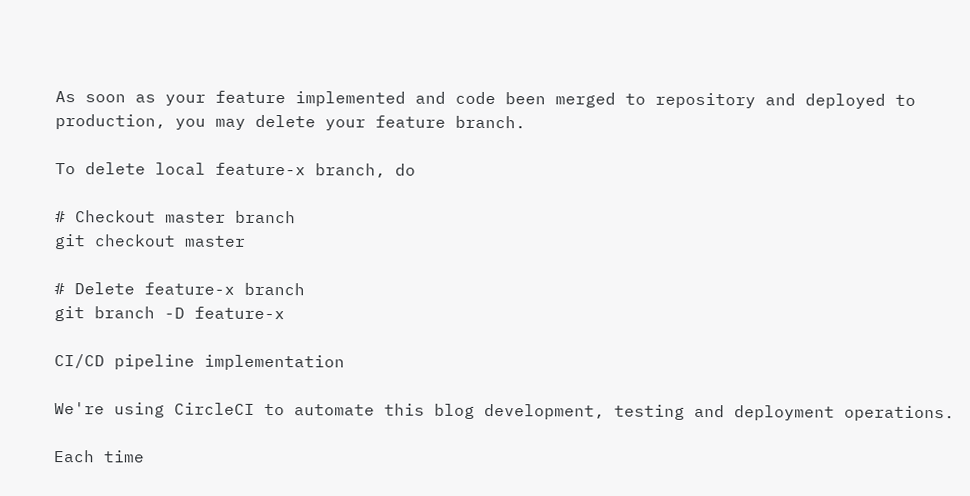As soon as your feature implemented and code been merged to repository and deployed to production, you may delete your feature branch.

To delete local feature-x branch, do

# Checkout master branch
git checkout master

# Delete feature-x branch
git branch -D feature-x

CI/CD pipeline implementation

We're using CircleCI to automate this blog development, testing and deployment operations.

Each time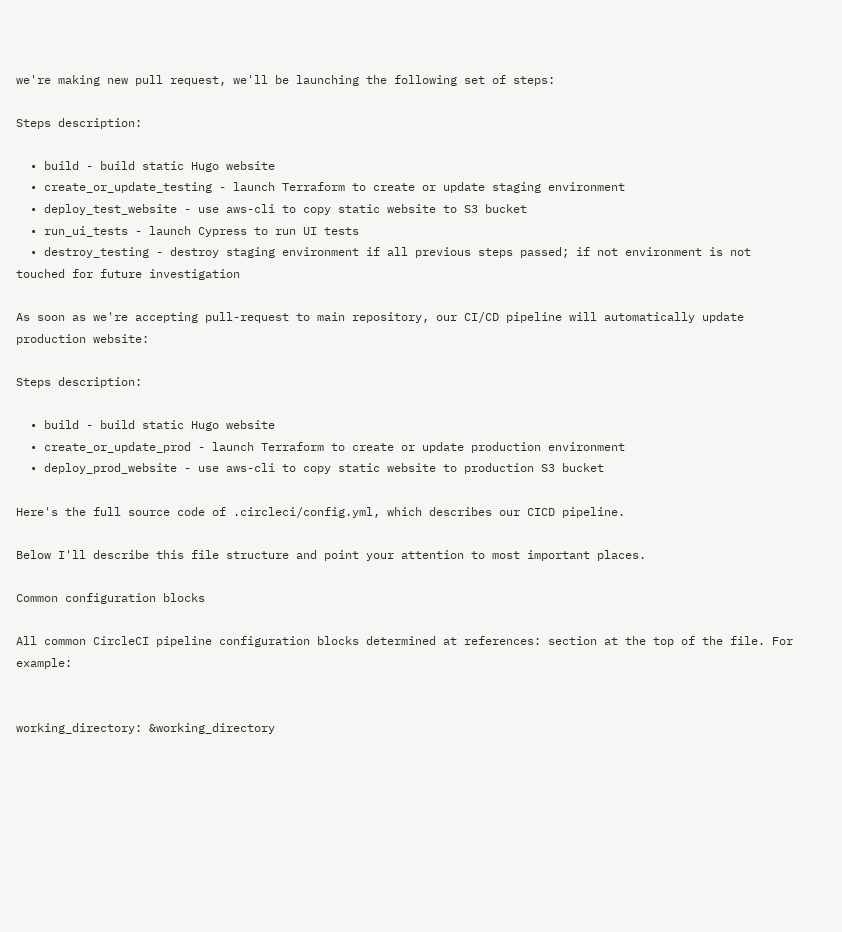we're making new pull request, we'll be launching the following set of steps:

Steps description:

  • build - build static Hugo website
  • create_or_update_testing - launch Terraform to create or update staging environment
  • deploy_test_website - use aws-cli to copy static website to S3 bucket
  • run_ui_tests - launch Cypress to run UI tests
  • destroy_testing - destroy staging environment if all previous steps passed; if not environment is not touched for future investigation

As soon as we're accepting pull-request to main repository, our CI/CD pipeline will automatically update production website:

Steps description:

  • build - build static Hugo website
  • create_or_update_prod - launch Terraform to create or update production environment
  • deploy_prod_website - use aws-cli to copy static website to production S3 bucket

Here's the full source code of .circleci/config.yml, which describes our CICD pipeline.

Below I'll describe this file structure and point your attention to most important places.

Common configuration blocks

All common CircleCI pipeline configuration blocks determined at references: section at the top of the file. For example:


working_directory: &working_directory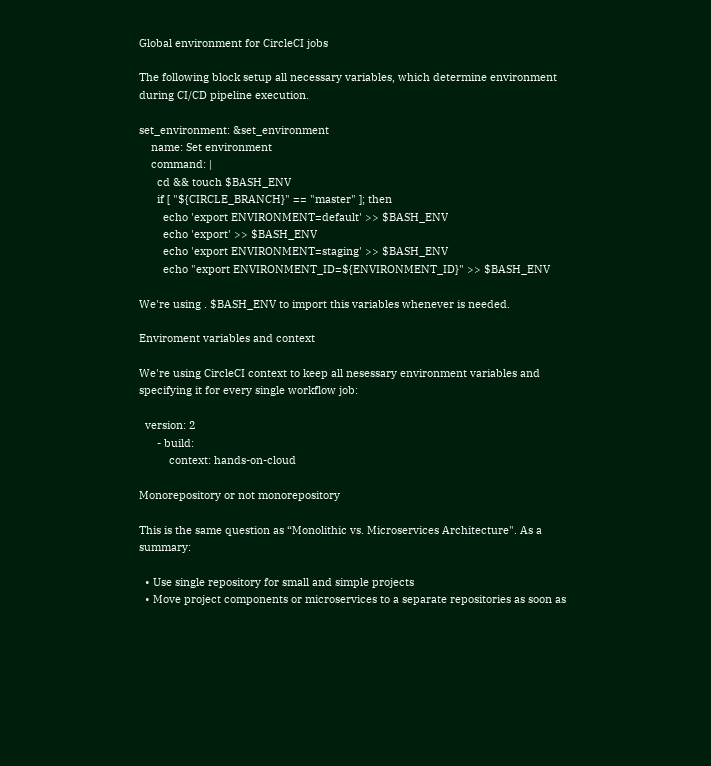Global environment for CircleCI jobs

The following block setup all necessary variables, which determine environment during CI/CD pipeline execution.

set_environment: &set_environment
    name: Set environment
    command: |
      cd && touch $BASH_ENV
      if [ "${CIRCLE_BRANCH}" == "master" ]; then
        echo 'export ENVIRONMENT=default' >> $BASH_ENV
        echo 'export' >> $BASH_ENV
        echo 'export ENVIRONMENT=staging' >> $BASH_ENV
        echo "export ENVIRONMENT_ID=${ENVIRONMENT_ID}" >> $BASH_ENV

We're using . $BASH_ENV to import this variables whenever is needed.

Enviroment variables and context

We're using CircleCI context to keep all nesessary environment variables and specifying it for every single workflow job:

  version: 2
      - build:
          context: hands-on-cloud

Monorepository or not monorepository

This is the same question as “Monolithic vs. Microservices Architecture". As a summary:

  • Use single repository for small and simple projects
  • Move project components or microservices to a separate repositories as soon as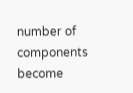number of components become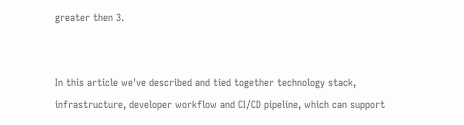greater then 3.


In this article we've described and tied together technology stack, infrastructure, developer workflow and CI/CD pipeline, which can support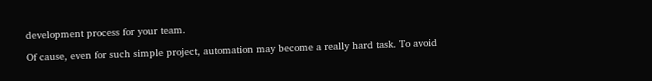development process for your team.

Of cause, even for such simple project, automation may become a really hard task. To avoid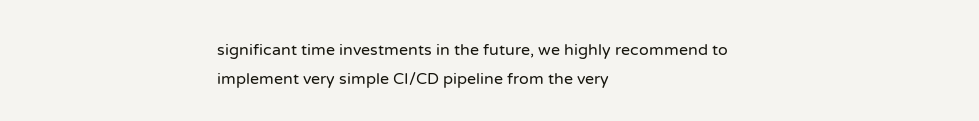significant time investments in the future, we highly recommend to implement very simple CI/CD pipeline from the very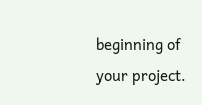beginning of your project.